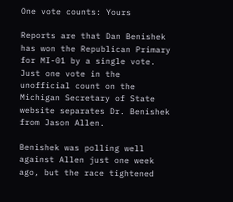One vote counts: Yours

Reports are that Dan Benishek has won the Republican Primary for MI-01 by a single vote.  Just one vote in the unofficial count on the Michigan Secretary of State website separates Dr. Benishek from Jason Allen.

Benishek was polling well against Allen just one week ago, but the race tightened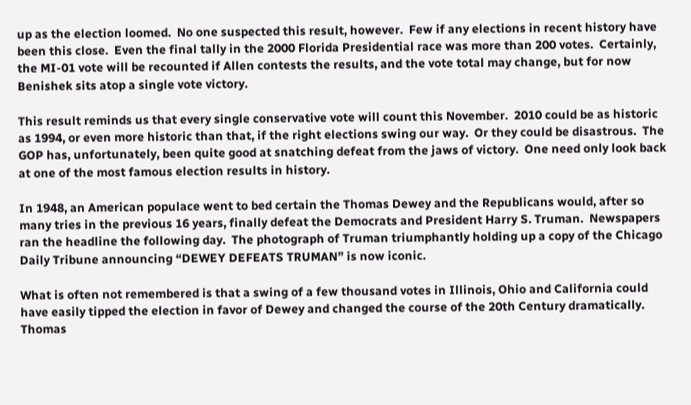up as the election loomed.  No one suspected this result, however.  Few if any elections in recent history have been this close.  Even the final tally in the 2000 Florida Presidential race was more than 200 votes.  Certainly, the MI-01 vote will be recounted if Allen contests the results, and the vote total may change, but for now Benishek sits atop a single vote victory.

This result reminds us that every single conservative vote will count this November.  2010 could be as historic as 1994, or even more historic than that, if the right elections swing our way.  Or they could be disastrous.  The GOP has, unfortunately, been quite good at snatching defeat from the jaws of victory.  One need only look back at one of the most famous election results in history.

In 1948, an American populace went to bed certain the Thomas Dewey and the Republicans would, after so many tries in the previous 16 years, finally defeat the Democrats and President Harry S. Truman.  Newspapers ran the headline the following day.  The photograph of Truman triumphantly holding up a copy of the Chicago Daily Tribune announcing “DEWEY DEFEATS TRUMAN” is now iconic.

What is often not remembered is that a swing of a few thousand votes in Illinois, Ohio and California could have easily tipped the election in favor of Dewey and changed the course of the 20th Century dramatically.  Thomas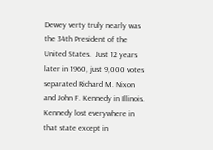Dewey verty truly nearly was the 34th President of the United States.  Just 12 years later in 1960, just 9,000 votes separated Richard M. Nixon and John F. Kennedy in Illinois.  Kennedy lost everywhere in that state except in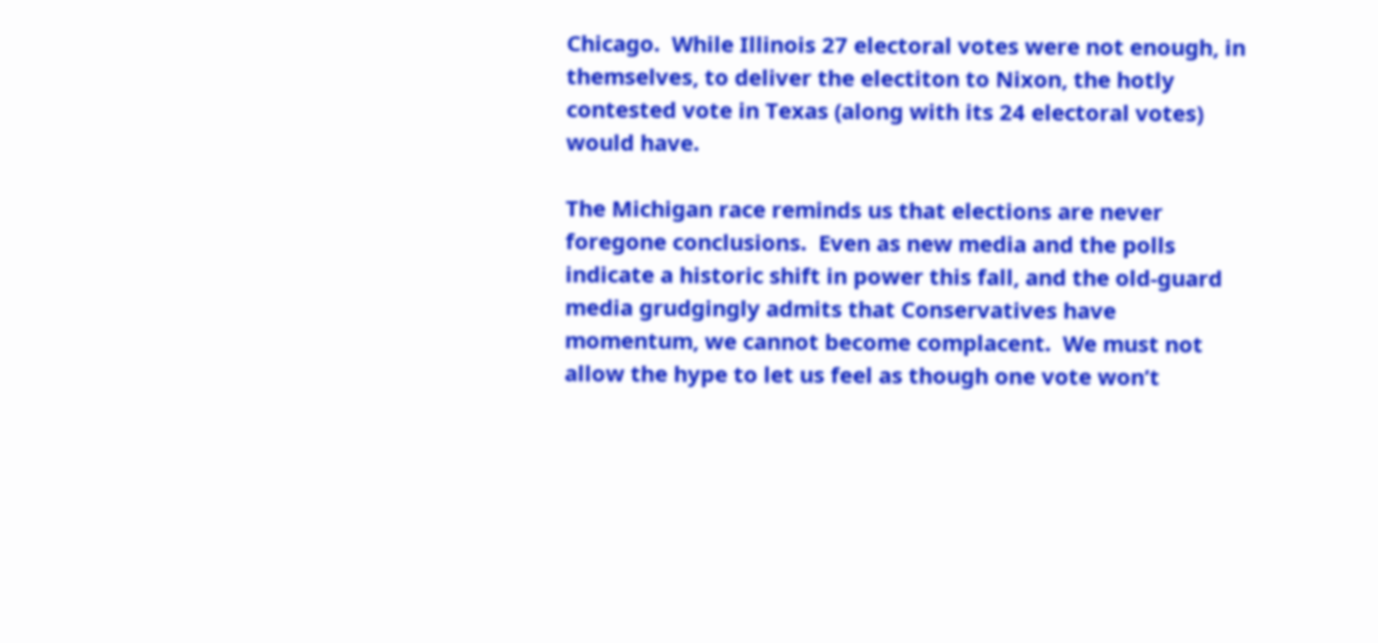Chicago.  While Illinois 27 electoral votes were not enough, in themselves, to deliver the electiton to Nixon, the hotly contested vote in Texas (along with its 24 electoral votes) would have.

The Michigan race reminds us that elections are never foregone conclusions.  Even as new media and the polls indicate a historic shift in power this fall, and the old-guard media grudgingly admits that Conservatives have momentum, we cannot become complacent.  We must not allow the hype to let us feel as though one vote won’t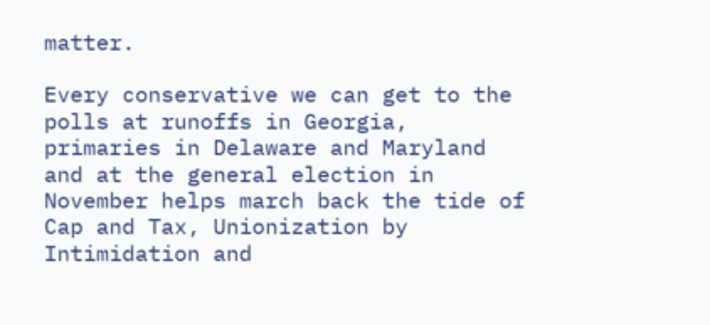matter.

Every conservative we can get to the polls at runoffs in Georgia, primaries in Delaware and Maryland and at the general election in November helps march back the tide of Cap and Tax, Unionization by Intimidation and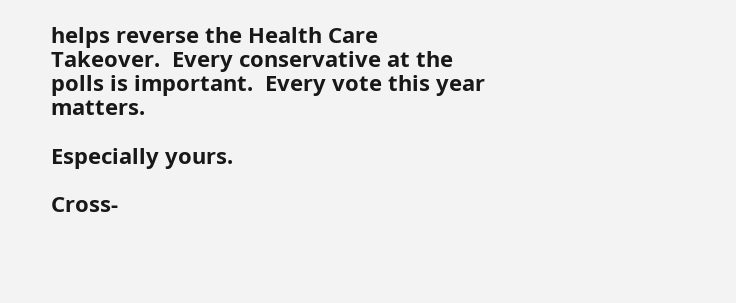helps reverse the Health Care Takeover.  Every conservative at the polls is important.  Every vote this year matters.

Especially yours.

Cross-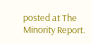posted at The Minority Report.